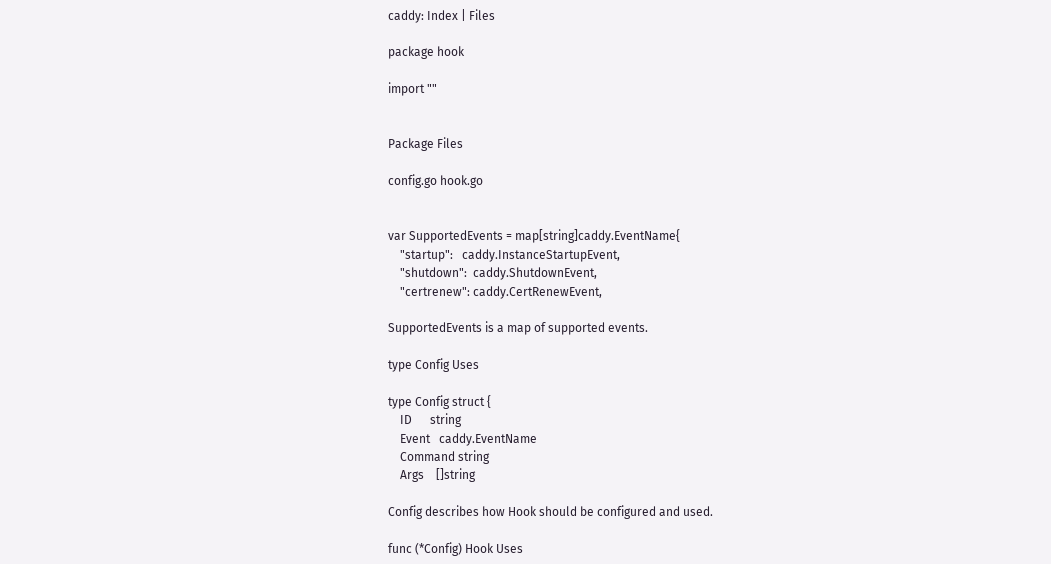caddy: Index | Files

package hook

import ""


Package Files

config.go hook.go


var SupportedEvents = map[string]caddy.EventName{
    "startup":   caddy.InstanceStartupEvent,
    "shutdown":  caddy.ShutdownEvent,
    "certrenew": caddy.CertRenewEvent,

SupportedEvents is a map of supported events.

type Config Uses

type Config struct {
    ID      string
    Event   caddy.EventName
    Command string
    Args    []string

Config describes how Hook should be configured and used.

func (*Config) Hook Uses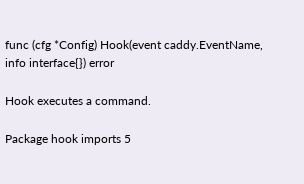func (cfg *Config) Hook(event caddy.EventName, info interface{}) error

Hook executes a command.

Package hook imports 5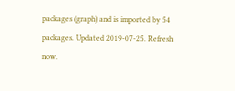packages (graph) and is imported by 54 packages. Updated 2019-07-25. Refresh now.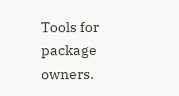Tools for package owners.